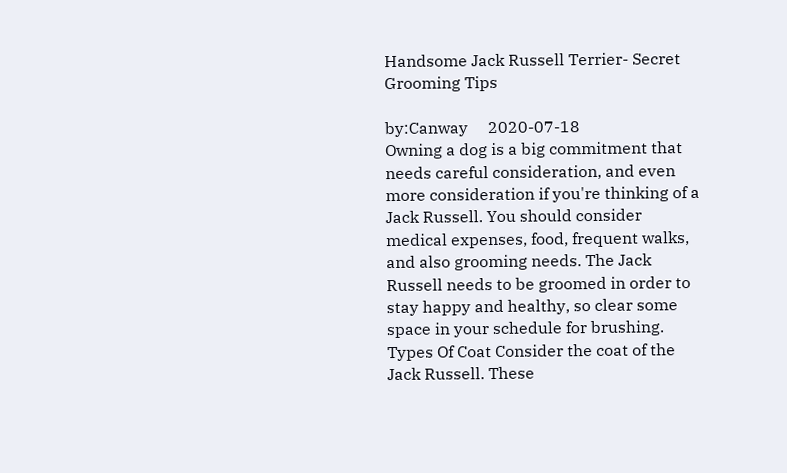Handsome Jack Russell Terrier- Secret Grooming Tips

by:Canway     2020-07-18
Owning a dog is a big commitment that needs careful consideration, and even more consideration if you're thinking of a Jack Russell. You should consider medical expenses, food, frequent walks, and also grooming needs. The Jack Russell needs to be groomed in order to stay happy and healthy, so clear some space in your schedule for brushing. Types Of Coat Consider the coat of the Jack Russell. These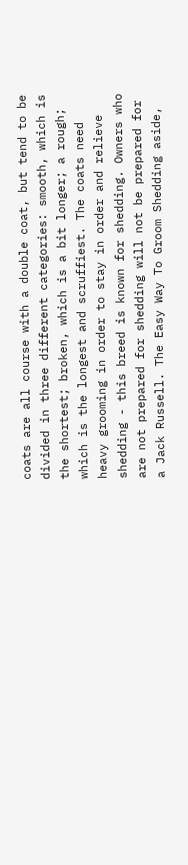coats are all course with a double coat, but tend to be divided in three different categories: smooth, which is the shortest; broken, which is a bit longer; a rough; which is the longest and scruffiest. The coats need heavy grooming in order to stay in order and relieve shedding - this breed is known for shedding. Owners who are not prepared for shedding will not be prepared for a Jack Russell. The Easy Way To Groom Shedding aside,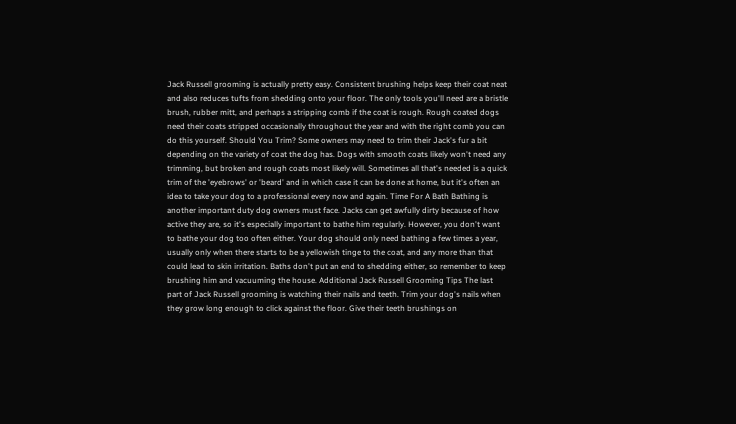Jack Russell grooming is actually pretty easy. Consistent brushing helps keep their coat neat and also reduces tufts from shedding onto your floor. The only tools you'll need are a bristle brush, rubber mitt, and perhaps a stripping comb if the coat is rough. Rough coated dogs need their coats stripped occasionally throughout the year and with the right comb you can do this yourself. Should You Trim? Some owners may need to trim their Jack's fur a bit depending on the variety of coat the dog has. Dogs with smooth coats likely won't need any trimming, but broken and rough coats most likely will. Sometimes all that's needed is a quick trim of the 'eyebrows' or 'beard' and in which case it can be done at home, but it's often an idea to take your dog to a professional every now and again. Time For A Bath Bathing is another important duty dog owners must face. Jacks can get awfully dirty because of how active they are, so it's especially important to bathe him regularly. However, you don't want to bathe your dog too often either. Your dog should only need bathing a few times a year, usually only when there starts to be a yellowish tinge to the coat, and any more than that could lead to skin irritation. Baths don't put an end to shedding either, so remember to keep brushing him and vacuuming the house. Additional Jack Russell Grooming Tips The last part of Jack Russell grooming is watching their nails and teeth. Trim your dog's nails when they grow long enough to click against the floor. Give their teeth brushings on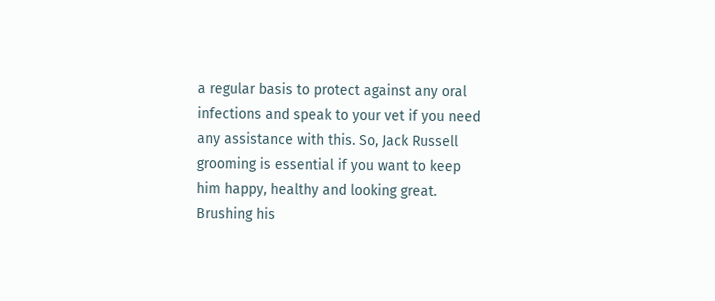a regular basis to protect against any oral infections and speak to your vet if you need any assistance with this. So, Jack Russell grooming is essential if you want to keep him happy, healthy and looking great. Brushing his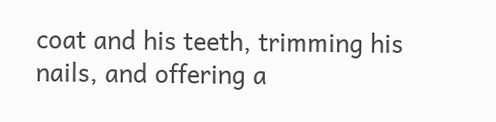coat and his teeth, trimming his nails, and offering a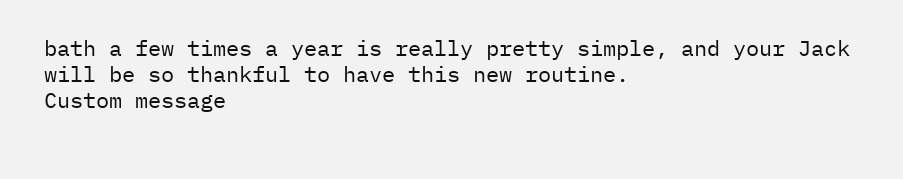bath a few times a year is really pretty simple, and your Jack will be so thankful to have this new routine.
Custom message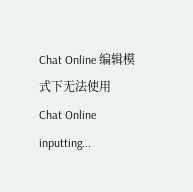Chat Online 编辑模式下无法使用
Chat Online inputting...